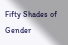Fifty Shades of Gender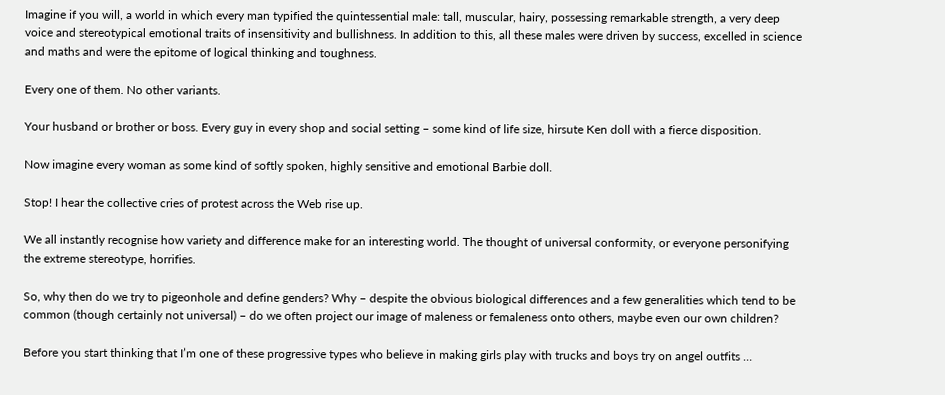Imagine if you will, a world in which every man typified the quintessential male: tall, muscular, hairy, possessing remarkable strength, a very deep voice and stereotypical emotional traits of insensitivity and bullishness. In addition to this, all these males were driven by success, excelled in science and maths and were the epitome of logical thinking and toughness.

Every one of them. No other variants.

Your husband or brother or boss. Every guy in every shop and social setting – some kind of life size, hirsute Ken doll with a fierce disposition.

Now imagine every woman as some kind of softly spoken, highly sensitive and emotional Barbie doll.

Stop! I hear the collective cries of protest across the Web rise up.

We all instantly recognise how variety and difference make for an interesting world. The thought of universal conformity, or everyone personifying the extreme stereotype, horrifies.

So, why then do we try to pigeonhole and define genders? Why – despite the obvious biological differences and a few generalities which tend to be common (though certainly not universal) – do we often project our image of maleness or femaleness onto others, maybe even our own children?

Before you start thinking that I’m one of these progressive types who believe in making girls play with trucks and boys try on angel outfits …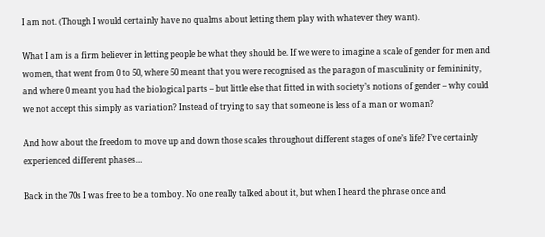I am not. (Though I would certainly have no qualms about letting them play with whatever they want).

What I am is a firm believer in letting people be what they should be. If we were to imagine a scale of gender for men and women, that went from 0 to 50, where 50 meant that you were recognised as the paragon of masculinity or femininity, and where 0 meant you had the biological parts – but little else that fitted in with society’s notions of gender – why could we not accept this simply as variation? Instead of trying to say that someone is less of a man or woman?

And how about the freedom to move up and down those scales throughout different stages of one’s life? I’ve certainly experienced different phases…

Back in the 70s I was free to be a tomboy. No one really talked about it, but when I heard the phrase once and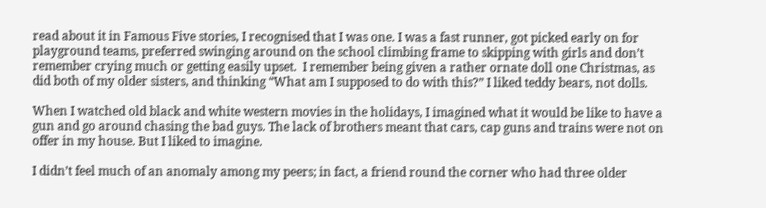read about it in Famous Five stories, I recognised that I was one. I was a fast runner, got picked early on for playground teams, preferred swinging around on the school climbing frame to skipping with girls and don’t remember crying much or getting easily upset.  I remember being given a rather ornate doll one Christmas, as did both of my older sisters, and thinking “What am I supposed to do with this?” I liked teddy bears, not dolls.

When I watched old black and white western movies in the holidays, I imagined what it would be like to have a gun and go around chasing the bad guys. The lack of brothers meant that cars, cap guns and trains were not on offer in my house. But I liked to imagine.

I didn’t feel much of an anomaly among my peers; in fact, a friend round the corner who had three older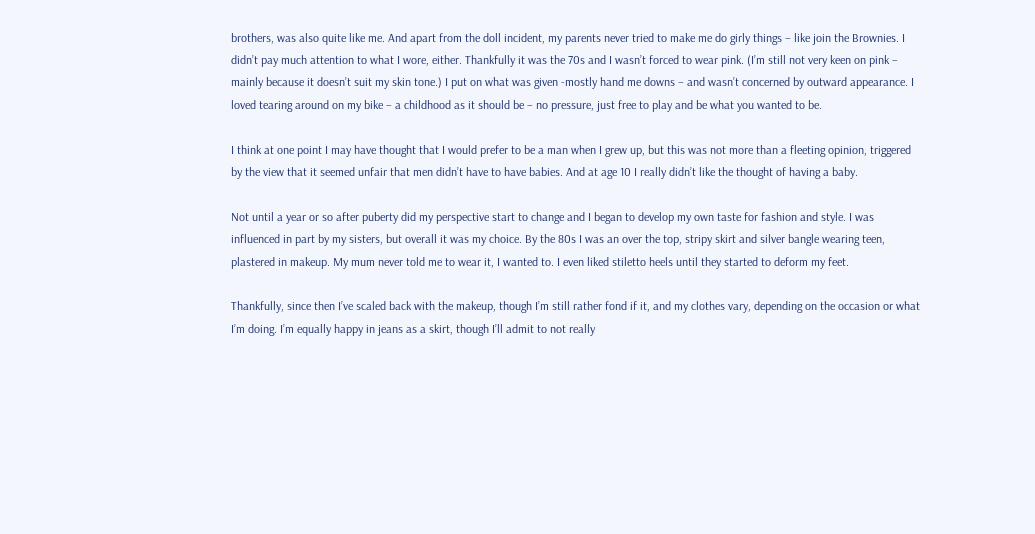brothers, was also quite like me. And apart from the doll incident, my parents never tried to make me do girly things – like join the Brownies. I didn’t pay much attention to what I wore, either. Thankfully it was the 70s and I wasn’t forced to wear pink. (I’m still not very keen on pink – mainly because it doesn’t suit my skin tone.) I put on what was given -mostly hand me downs – and wasn’t concerned by outward appearance. I loved tearing around on my bike – a childhood as it should be – no pressure, just free to play and be what you wanted to be.

I think at one point I may have thought that I would prefer to be a man when I grew up, but this was not more than a fleeting opinion, triggered by the view that it seemed unfair that men didn’t have to have babies. And at age 10 I really didn’t like the thought of having a baby.

Not until a year or so after puberty did my perspective start to change and I began to develop my own taste for fashion and style. I was influenced in part by my sisters, but overall it was my choice. By the 80s I was an over the top, stripy skirt and silver bangle wearing teen, plastered in makeup. My mum never told me to wear it, I wanted to. I even liked stiletto heels until they started to deform my feet.

Thankfully, since then I’ve scaled back with the makeup, though I’m still rather fond if it, and my clothes vary, depending on the occasion or what I’m doing. I’m equally happy in jeans as a skirt, though I’ll admit to not really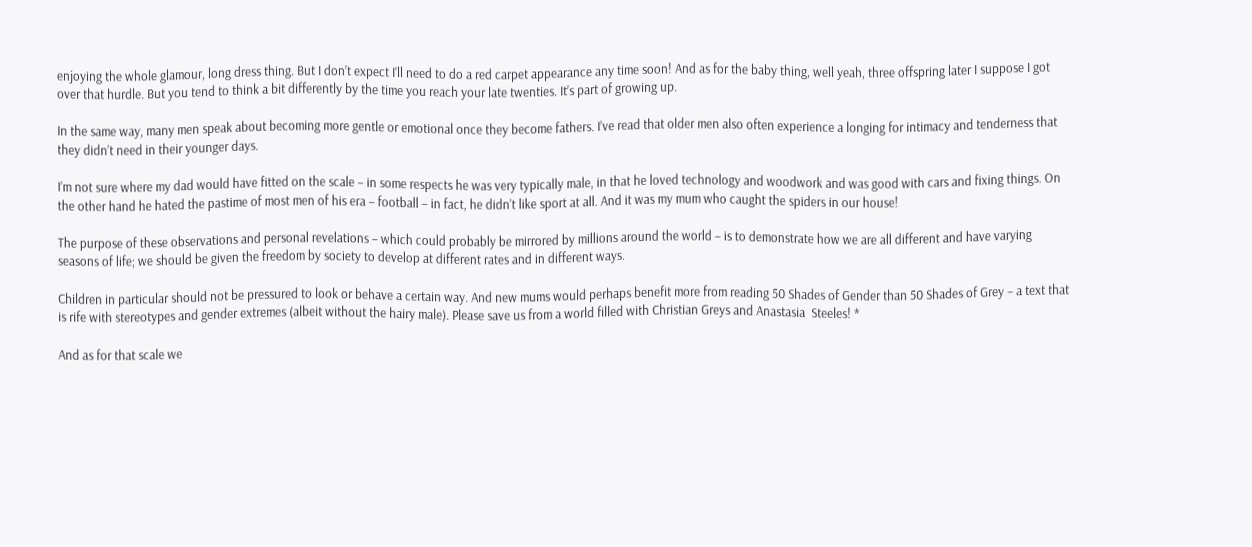enjoying the whole glamour, long dress thing. But I don’t expect I’ll need to do a red carpet appearance any time soon! And as for the baby thing, well yeah, three offspring later I suppose I got over that hurdle. But you tend to think a bit differently by the time you reach your late twenties. It’s part of growing up.

In the same way, many men speak about becoming more gentle or emotional once they become fathers. I’ve read that older men also often experience a longing for intimacy and tenderness that they didn’t need in their younger days.

I’m not sure where my dad would have fitted on the scale – in some respects he was very typically male, in that he loved technology and woodwork and was good with cars and fixing things. On the other hand he hated the pastime of most men of his era – football – in fact, he didn’t like sport at all. And it was my mum who caught the spiders in our house!

The purpose of these observations and personal revelations – which could probably be mirrored by millions around the world – is to demonstrate how we are all different and have varying seasons of life; we should be given the freedom by society to develop at different rates and in different ways.

Children in particular should not be pressured to look or behave a certain way. And new mums would perhaps benefit more from reading 50 Shades of Gender than 50 Shades of Grey – a text that is rife with stereotypes and gender extremes (albeit without the hairy male). Please save us from a world filled with Christian Greys and Anastasia  Steeles! *

And as for that scale we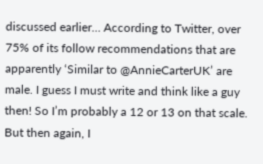discussed earlier… According to Twitter, over 75% of its follow recommendations that are apparently ‘Similar to @AnnieCarterUK’ are male. I guess I must write and think like a guy then! So I’m probably a 12 or 13 on that scale. But then again, I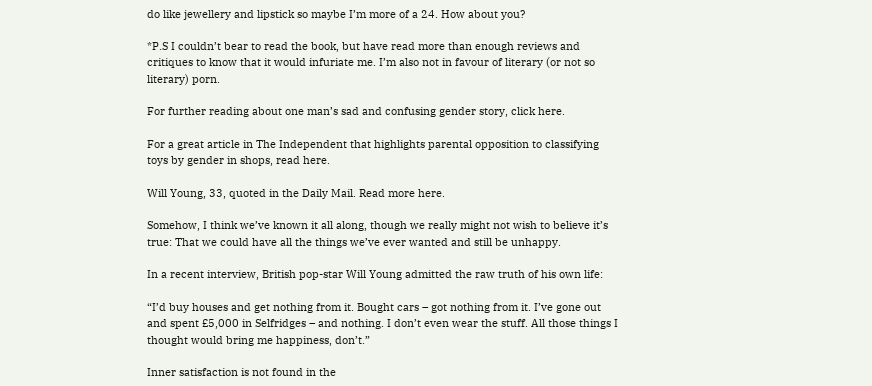do like jewellery and lipstick so maybe I’m more of a 24. How about you?

*P.S I couldn’t bear to read the book, but have read more than enough reviews and critiques to know that it would infuriate me. I’m also not in favour of literary (or not so literary) porn.

For further reading about one man’s sad and confusing gender story, click here.

For a great article in The Independent that highlights parental opposition to classifying toys by gender in shops, read here.

Will Young, 33, quoted in the Daily Mail. Read more here.

Somehow, I think we’ve known it all along, though we really might not wish to believe it’s true: That we could have all the things we’ve ever wanted and still be unhappy.

In a recent interview, British pop-star Will Young admitted the raw truth of his own life:

“I’d buy houses and get nothing from it. Bought cars – got nothing from it. I’ve gone out and spent £5,000 in Selfridges – and nothing. I don’t even wear the stuff. All those things I thought would bring me happiness, don’t.”

Inner satisfaction is not found in the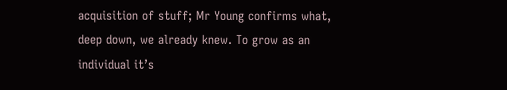acquisition of stuff; Mr Young confirms what, deep down, we already knew. To grow as an individual it’s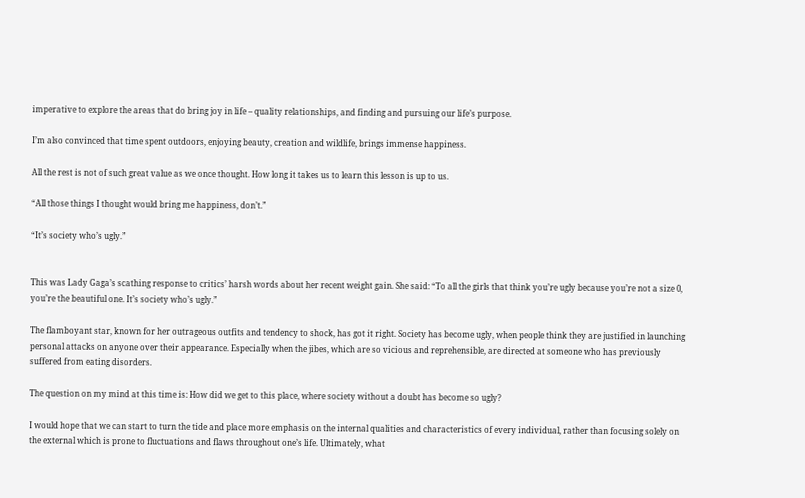imperative to explore the areas that do bring joy in life – quality relationships, and finding and pursuing our life’s purpose.

I’m also convinced that time spent outdoors, enjoying beauty, creation and wildlife, brings immense happiness.

All the rest is not of such great value as we once thought. How long it takes us to learn this lesson is up to us.

“All those things I thought would bring me happiness, don’t.”

“It’s society who’s ugly.”


This was Lady Gaga’s scathing response to critics’ harsh words about her recent weight gain. She said: “To all the girls that think you’re ugly because you’re not a size 0, you’re the beautiful one. It’s society who’s ugly.”

The flamboyant star, known for her outrageous outfits and tendency to shock, has got it right. Society has become ugly, when people think they are justified in launching personal attacks on anyone over their appearance. Especially when the jibes, which are so vicious and reprehensible, are directed at someone who has previously suffered from eating disorders.

The question on my mind at this time is: How did we get to this place, where society without a doubt has become so ugly?

I would hope that we can start to turn the tide and place more emphasis on the internal qualities and characteristics of every individual, rather than focusing solely on the external which is prone to fluctuations and flaws throughout one’s life. Ultimately, what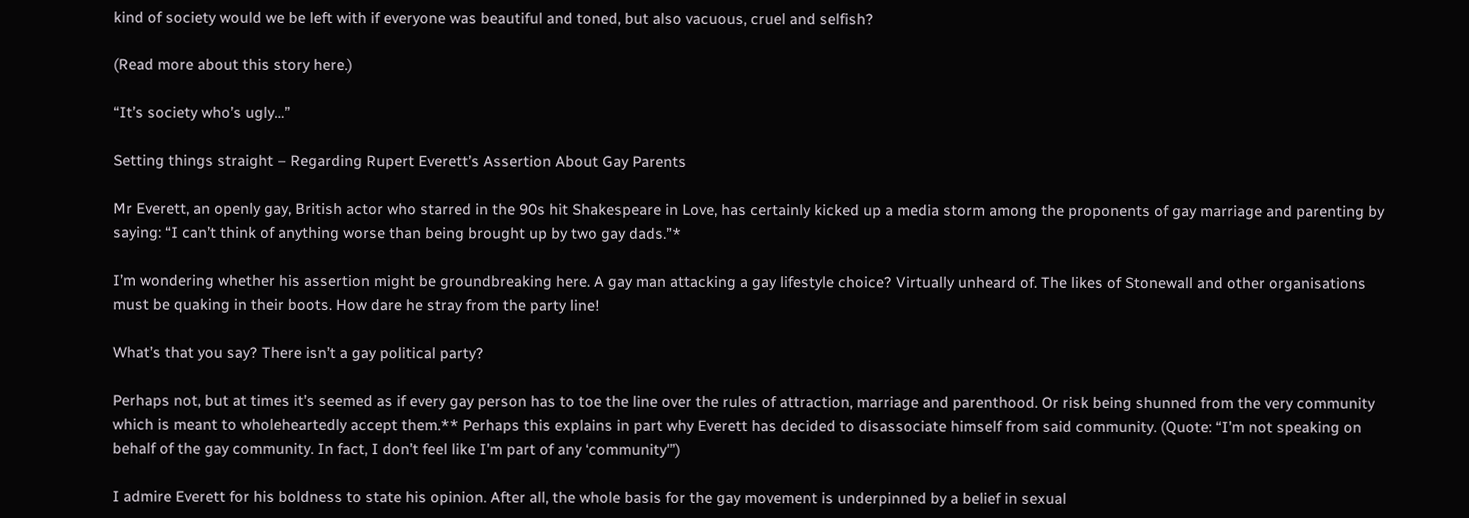kind of society would we be left with if everyone was beautiful and toned, but also vacuous, cruel and selfish?

(Read more about this story here.)

“It’s society who’s ugly…”

Setting things straight – Regarding Rupert Everett’s Assertion About Gay Parents

Mr Everett, an openly gay, British actor who starred in the 90s hit Shakespeare in Love, has certainly kicked up a media storm among the proponents of gay marriage and parenting by saying: “I can’t think of anything worse than being brought up by two gay dads.”*

I’m wondering whether his assertion might be groundbreaking here. A gay man attacking a gay lifestyle choice? Virtually unheard of. The likes of Stonewall and other organisations must be quaking in their boots. How dare he stray from the party line!

What’s that you say? There isn’t a gay political party?

Perhaps not, but at times it’s seemed as if every gay person has to toe the line over the rules of attraction, marriage and parenthood. Or risk being shunned from the very community which is meant to wholeheartedly accept them.** Perhaps this explains in part why Everett has decided to disassociate himself from said community. (Quote: “I’m not speaking on behalf of the gay community. In fact, I don’t feel like I’m part of any ‘community'”)

I admire Everett for his boldness to state his opinion. After all, the whole basis for the gay movement is underpinned by a belief in sexual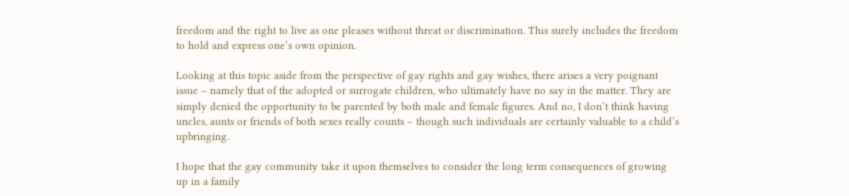freedom and the right to live as one pleases without threat or discrimination. This surely includes the freedom to hold and express one’s own opinion.

Looking at this topic aside from the perspective of gay rights and gay wishes, there arises a very poignant issue – namely that of the adopted or surrogate children, who ultimately have no say in the matter. They are simply denied the opportunity to be parented by both male and female figures. And no, I don’t think having uncles, aunts or friends of both sexes really counts – though such individuals are certainly valuable to a child’s upbringing.

I hope that the gay community take it upon themselves to consider the long term consequences of growing up in a family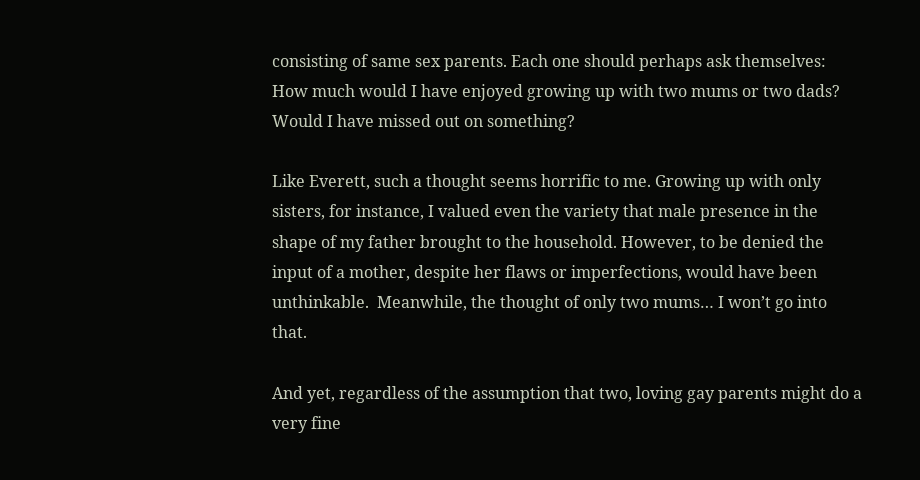consisting of same sex parents. Each one should perhaps ask themselves: How much would I have enjoyed growing up with two mums or two dads? Would I have missed out on something?

Like Everett, such a thought seems horrific to me. Growing up with only sisters, for instance, I valued even the variety that male presence in the shape of my father brought to the household. However, to be denied the input of a mother, despite her flaws or imperfections, would have been unthinkable.  Meanwhile, the thought of only two mums… I won’t go into that.

And yet, regardless of the assumption that two, loving gay parents might do a very fine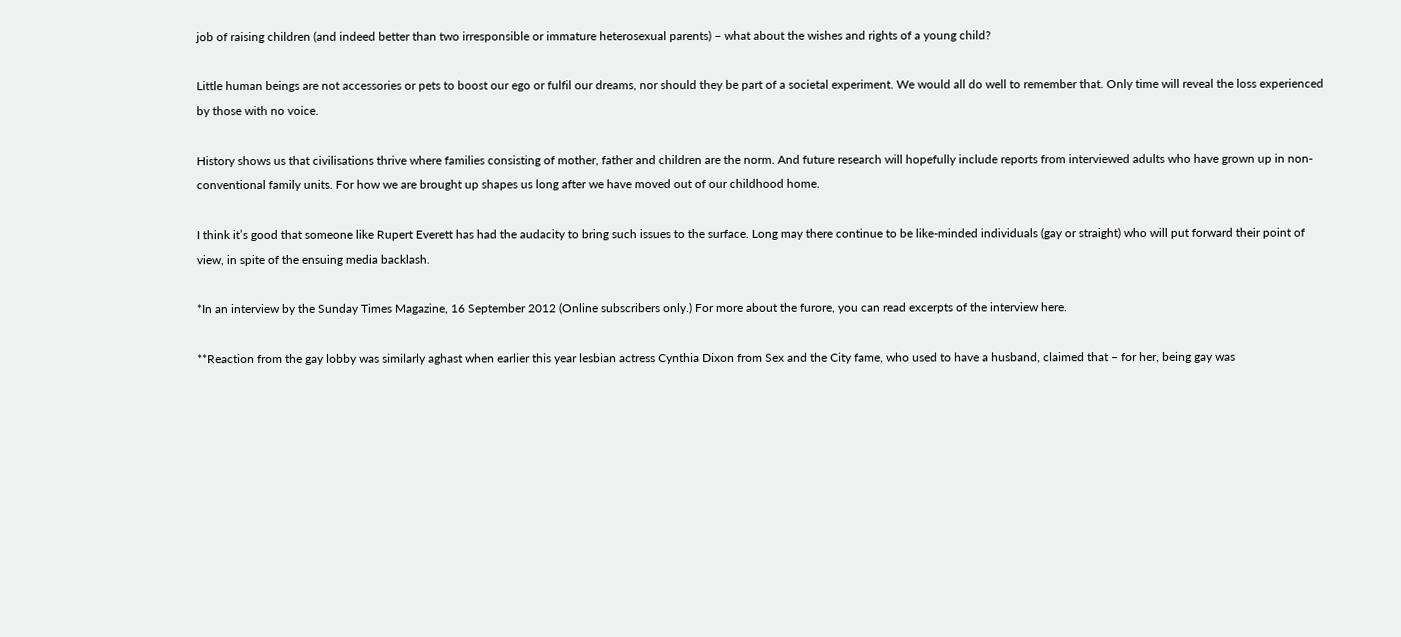job of raising children (and indeed better than two irresponsible or immature heterosexual parents) – what about the wishes and rights of a young child?

Little human beings are not accessories or pets to boost our ego or fulfil our dreams, nor should they be part of a societal experiment. We would all do well to remember that. Only time will reveal the loss experienced by those with no voice.

History shows us that civilisations thrive where families consisting of mother, father and children are the norm. And future research will hopefully include reports from interviewed adults who have grown up in non-conventional family units. For how we are brought up shapes us long after we have moved out of our childhood home.

I think it’s good that someone like Rupert Everett has had the audacity to bring such issues to the surface. Long may there continue to be like-minded individuals (gay or straight) who will put forward their point of view, in spite of the ensuing media backlash.

*In an interview by the Sunday Times Magazine, 16 September 2012 (Online subscribers only.) For more about the furore, you can read excerpts of the interview here.

**Reaction from the gay lobby was similarly aghast when earlier this year lesbian actress Cynthia Dixon from Sex and the City fame, who used to have a husband, claimed that – for her, being gay was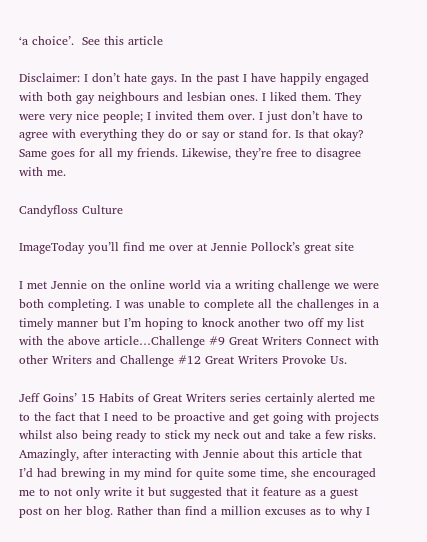‘a choice’.  See this article

Disclaimer: I don’t hate gays. In the past I have happily engaged with both gay neighbours and lesbian ones. I liked them. They were very nice people; I invited them over. I just don’t have to agree with everything they do or say or stand for. Is that okay? Same goes for all my friends. Likewise, they’re free to disagree with me.

Candyfloss Culture

ImageToday you’ll find me over at Jennie Pollock’s great site

I met Jennie on the online world via a writing challenge we were both completing. I was unable to complete all the challenges in a timely manner but I’m hoping to knock another two off my list with the above article…Challenge #9 Great Writers Connect with other Writers and Challenge #12 Great Writers Provoke Us.

Jeff Goins’ 15 Habits of Great Writers series certainly alerted me to the fact that I need to be proactive and get going with projects whilst also being ready to stick my neck out and take a few risks. Amazingly, after interacting with Jennie about this article that I’d had brewing in my mind for quite some time, she encouraged me to not only write it but suggested that it feature as a guest post on her blog. Rather than find a million excuses as to why I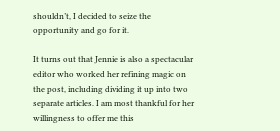shouldn’t, I decided to seize the opportunity and go for it.

It turns out that Jennie is also a spectacular editor who worked her refining magic on the post, including dividing it up into two separate articles. I am most thankful for her willingness to offer me this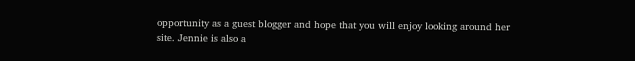opportunity as a guest blogger and hope that you will enjoy looking around her site. Jennie is also a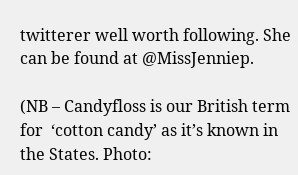twitterer well worth following. She can be found at @MissJenniep.

(NB – Candyfloss is our British term for  ‘cotton candy’ as it’s known in the States. Photo: